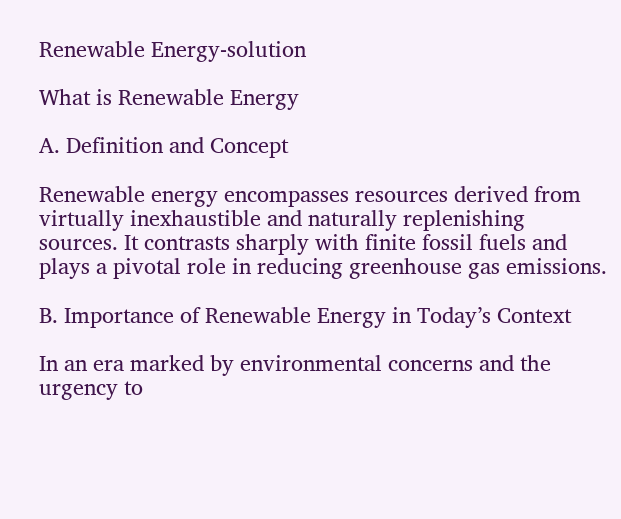Renewable Energy-solution

What is Renewable Energy

A. Definition and Concept

Renewable energy encompasses resources derived from virtually inexhaustible and naturally replenishing sources. It contrasts sharply with finite fossil fuels and plays a pivotal role in reducing greenhouse gas emissions.

B. Importance of Renewable Energy in Today’s Context

In an era marked by environmental concerns and the urgency to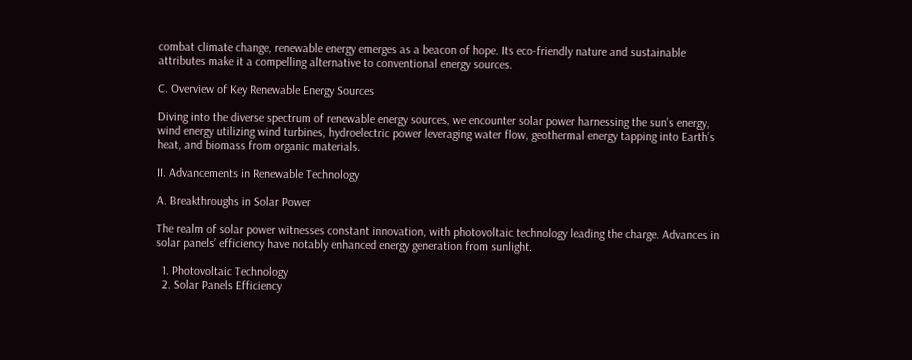combat climate change, renewable energy emerges as a beacon of hope. Its eco-friendly nature and sustainable attributes make it a compelling alternative to conventional energy sources.

C. Overview of Key Renewable Energy Sources

Diving into the diverse spectrum of renewable energy sources, we encounter solar power harnessing the sun’s energy, wind energy utilizing wind turbines, hydroelectric power leveraging water flow, geothermal energy tapping into Earth’s heat, and biomass from organic materials.

II. Advancements in Renewable Technology

A. Breakthroughs in Solar Power

The realm of solar power witnesses constant innovation, with photovoltaic technology leading the charge. Advances in solar panels’ efficiency have notably enhanced energy generation from sunlight.

  1. Photovoltaic Technology
  2. Solar Panels Efficiency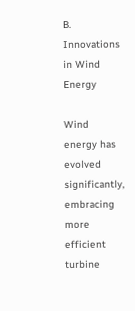B. Innovations in Wind Energy

Wind energy has evolved significantly, embracing more efficient turbine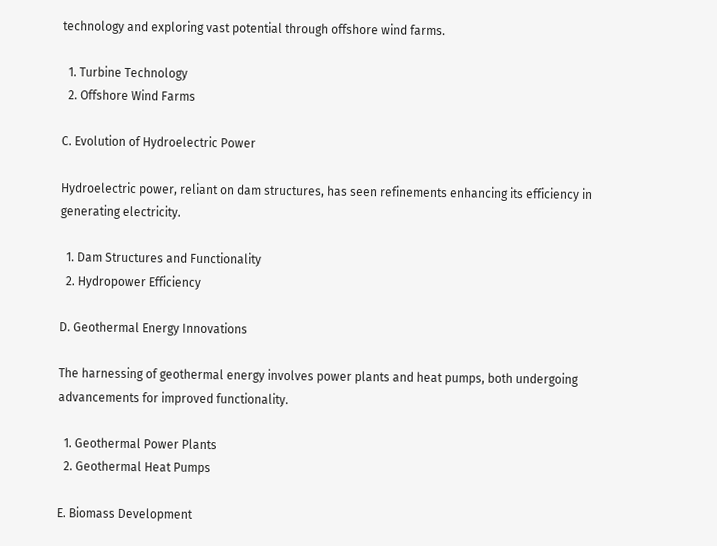technology and exploring vast potential through offshore wind farms.

  1. Turbine Technology
  2. Offshore Wind Farms

C. Evolution of Hydroelectric Power

Hydroelectric power, reliant on dam structures, has seen refinements enhancing its efficiency in generating electricity.

  1. Dam Structures and Functionality
  2. Hydropower Efficiency

D. Geothermal Energy Innovations

The harnessing of geothermal energy involves power plants and heat pumps, both undergoing advancements for improved functionality.

  1. Geothermal Power Plants
  2. Geothermal Heat Pumps

E. Biomass Development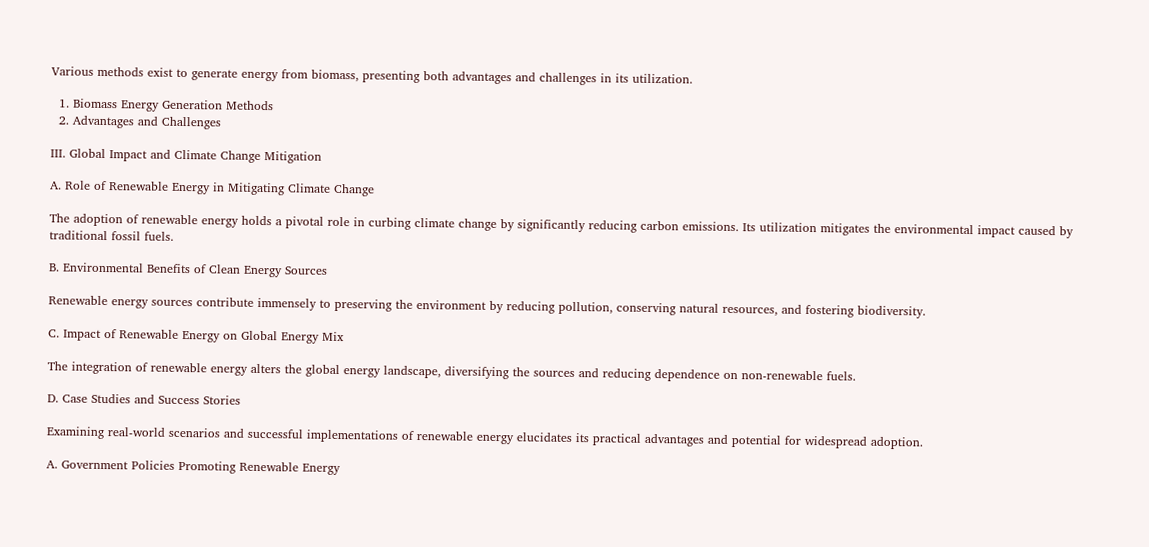Various methods exist to generate energy from biomass, presenting both advantages and challenges in its utilization.

  1. Biomass Energy Generation Methods
  2. Advantages and Challenges

III. Global Impact and Climate Change Mitigation

A. Role of Renewable Energy in Mitigating Climate Change

The adoption of renewable energy holds a pivotal role in curbing climate change by significantly reducing carbon emissions. Its utilization mitigates the environmental impact caused by traditional fossil fuels.

B. Environmental Benefits of Clean Energy Sources

Renewable energy sources contribute immensely to preserving the environment by reducing pollution, conserving natural resources, and fostering biodiversity.

C. Impact of Renewable Energy on Global Energy Mix

The integration of renewable energy alters the global energy landscape, diversifying the sources and reducing dependence on non-renewable fuels.

D. Case Studies and Success Stories

Examining real-world scenarios and successful implementations of renewable energy elucidates its practical advantages and potential for widespread adoption.

A. Government Policies Promoting Renewable Energy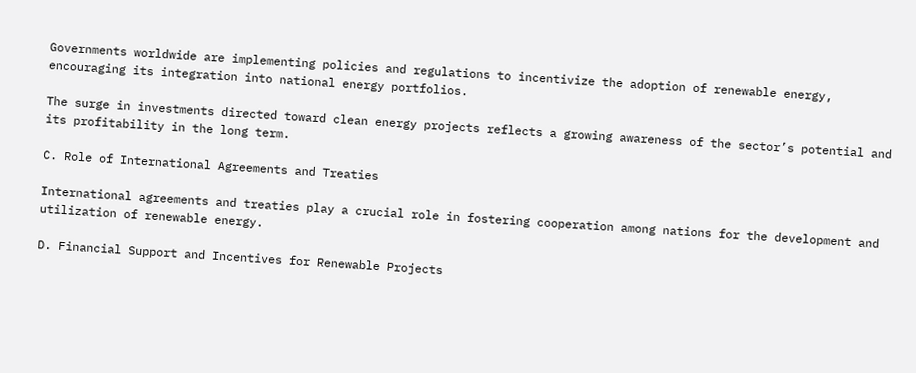Governments worldwide are implementing policies and regulations to incentivize the adoption of renewable energy, encouraging its integration into national energy portfolios.

The surge in investments directed toward clean energy projects reflects a growing awareness of the sector’s potential and its profitability in the long term.

C. Role of International Agreements and Treaties

International agreements and treaties play a crucial role in fostering cooperation among nations for the development and utilization of renewable energy.

D. Financial Support and Incentives for Renewable Projects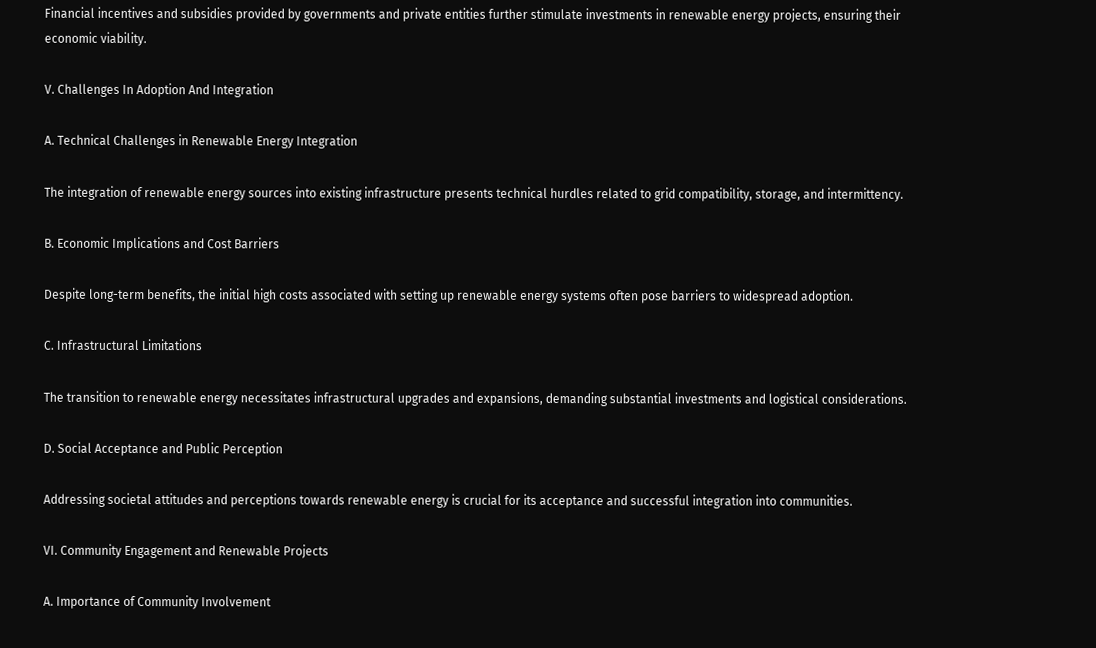Financial incentives and subsidies provided by governments and private entities further stimulate investments in renewable energy projects, ensuring their economic viability.

V. Challenges In Adoption And Integration

A. Technical Challenges in Renewable Energy Integration

The integration of renewable energy sources into existing infrastructure presents technical hurdles related to grid compatibility, storage, and intermittency.

B. Economic Implications and Cost Barriers

Despite long-term benefits, the initial high costs associated with setting up renewable energy systems often pose barriers to widespread adoption.

C. Infrastructural Limitations

The transition to renewable energy necessitates infrastructural upgrades and expansions, demanding substantial investments and logistical considerations.

D. Social Acceptance and Public Perception

Addressing societal attitudes and perceptions towards renewable energy is crucial for its acceptance and successful integration into communities.

VI. Community Engagement and Renewable Projects

A. Importance of Community Involvement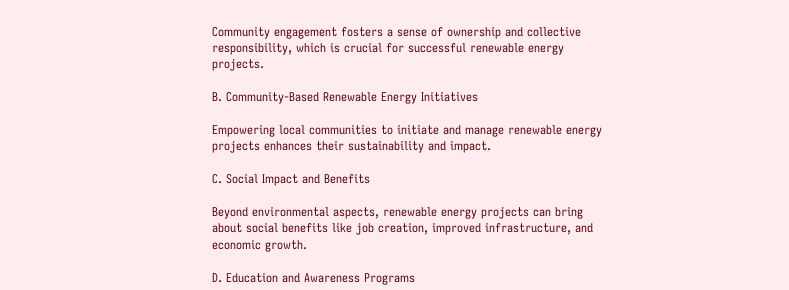Community engagement fosters a sense of ownership and collective responsibility, which is crucial for successful renewable energy projects.

B. Community-Based Renewable Energy Initiatives

Empowering local communities to initiate and manage renewable energy projects enhances their sustainability and impact.

C. Social Impact and Benefits

Beyond environmental aspects, renewable energy projects can bring about social benefits like job creation, improved infrastructure, and economic growth.

D. Education and Awareness Programs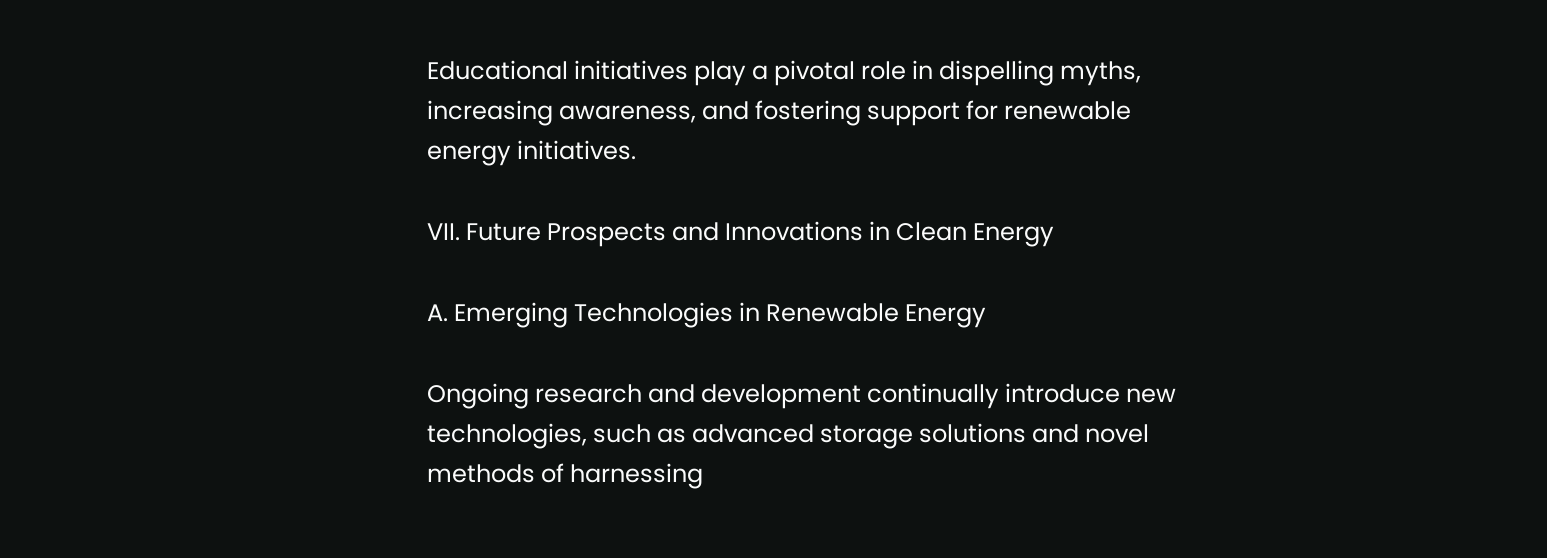Educational initiatives play a pivotal role in dispelling myths, increasing awareness, and fostering support for renewable energy initiatives.

VII. Future Prospects and Innovations in Clean Energy

A. Emerging Technologies in Renewable Energy

Ongoing research and development continually introduce new technologies, such as advanced storage solutions and novel methods of harnessing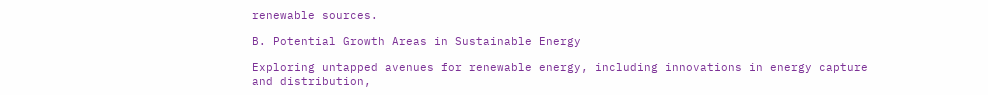renewable sources.

B. Potential Growth Areas in Sustainable Energy

Exploring untapped avenues for renewable energy, including innovations in energy capture and distribution,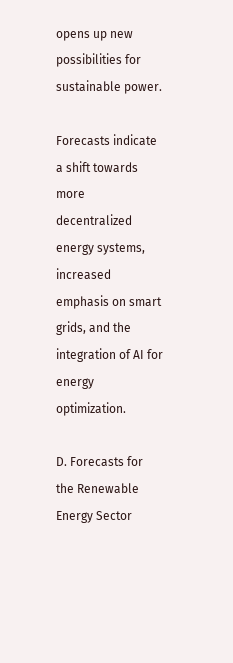opens up new possibilities for sustainable power.

Forecasts indicate a shift towards more decentralized energy systems, increased emphasis on smart grids, and the integration of AI for energy optimization.

D. Forecasts for the Renewable Energy Sector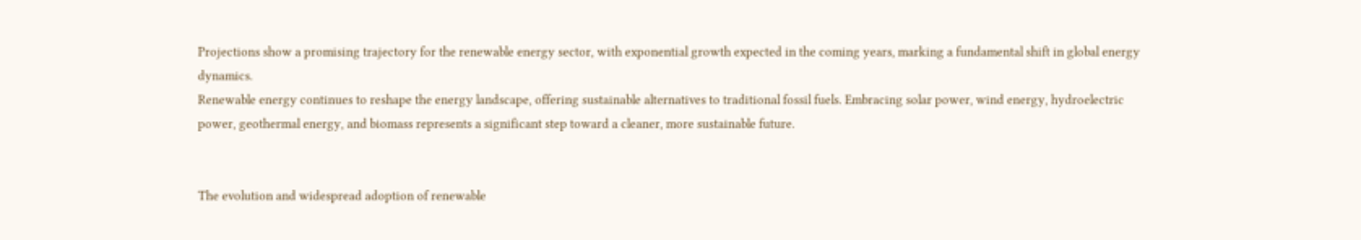Projections show a promising trajectory for the renewable energy sector, with exponential growth expected in the coming years, marking a fundamental shift in global energy dynamics.
Renewable energy continues to reshape the energy landscape, offering sustainable alternatives to traditional fossil fuels. Embracing solar power, wind energy, hydroelectric power, geothermal energy, and biomass represents a significant step toward a cleaner, more sustainable future.


The evolution and widespread adoption of renewable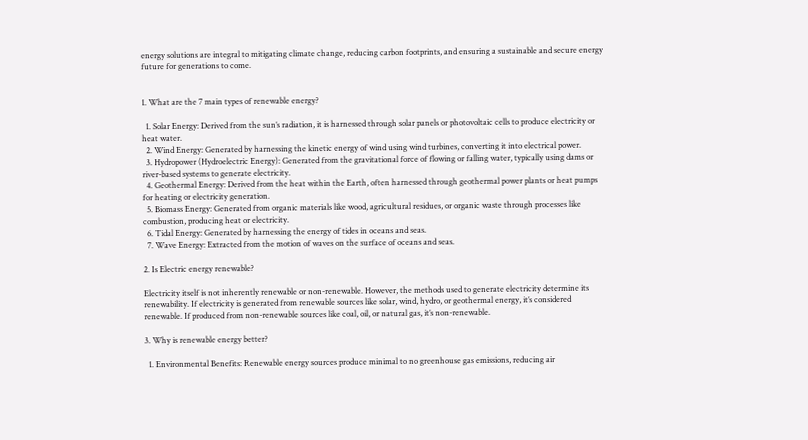energy solutions are integral to mitigating climate change, reducing carbon footprints, and ensuring a sustainable and secure energy future for generations to come.


1. What are the 7 main types of renewable energy?

  1. Solar Energy: Derived from the sun’s radiation, it is harnessed through solar panels or photovoltaic cells to produce electricity or heat water.
  2. Wind Energy: Generated by harnessing the kinetic energy of wind using wind turbines, converting it into electrical power.
  3. Hydropower (Hydroelectric Energy): Generated from the gravitational force of flowing or falling water, typically using dams or river-based systems to generate electricity.
  4. Geothermal Energy: Derived from the heat within the Earth, often harnessed through geothermal power plants or heat pumps for heating or electricity generation.
  5. Biomass Energy: Generated from organic materials like wood, agricultural residues, or organic waste through processes like combustion, producing heat or electricity.
  6. Tidal Energy: Generated by harnessing the energy of tides in oceans and seas.
  7. Wave Energy: Extracted from the motion of waves on the surface of oceans and seas.

2. Is Electric energy renewable?

Electricity itself is not inherently renewable or non-renewable. However, the methods used to generate electricity determine its renewability. If electricity is generated from renewable sources like solar, wind, hydro, or geothermal energy, it’s considered renewable. If produced from non-renewable sources like coal, oil, or natural gas, it’s non-renewable.

3. Why is renewable energy better?

  1. Environmental Benefits: Renewable energy sources produce minimal to no greenhouse gas emissions, reducing air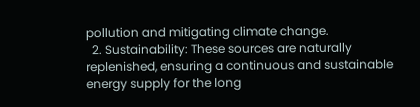pollution and mitigating climate change.
  2. Sustainability: These sources are naturally replenished, ensuring a continuous and sustainable energy supply for the long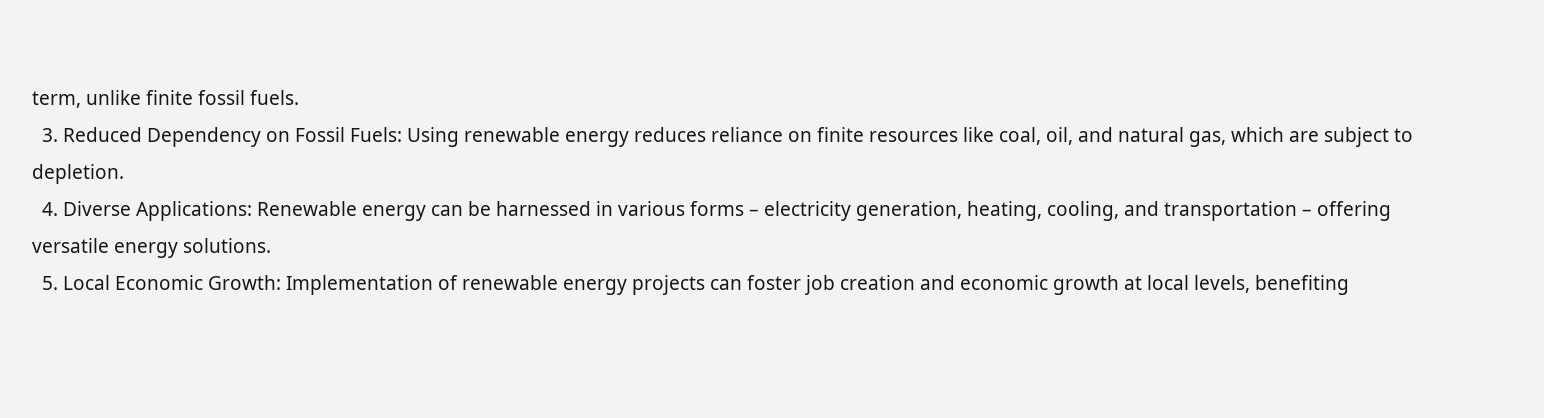term, unlike finite fossil fuels.
  3. Reduced Dependency on Fossil Fuels: Using renewable energy reduces reliance on finite resources like coal, oil, and natural gas, which are subject to depletion.
  4. Diverse Applications: Renewable energy can be harnessed in various forms – electricity generation, heating, cooling, and transportation – offering versatile energy solutions.
  5. Local Economic Growth: Implementation of renewable energy projects can foster job creation and economic growth at local levels, benefiting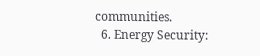communities.
  6. Energy Security: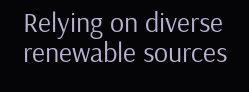Relying on diverse renewable sources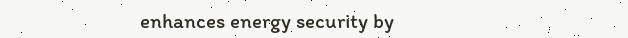enhances energy security by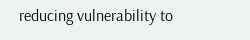reducing vulnerability to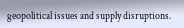geopolitical issues and supply disruptions.